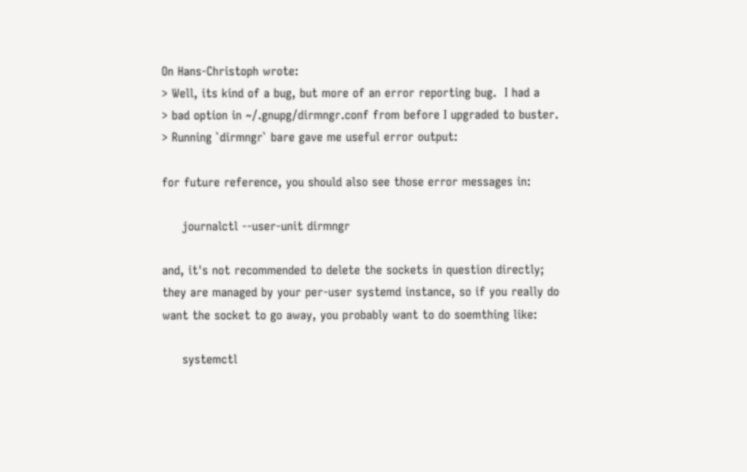On Hans-Christoph wrote:
> Well, its kind of a bug, but more of an error reporting bug.  I had a
> bad option in ~/.gnupg/dirmngr.conf from before I upgraded to buster.
> Running `dirmngr` bare gave me useful error output:

for future reference, you should also see those error messages in:

     journalctl --user-unit dirmngr

and, it's not recommended to delete the sockets in question directly;
they are managed by your per-user systemd instance, so if you really do
want the socket to go away, you probably want to do soemthing like:

     systemctl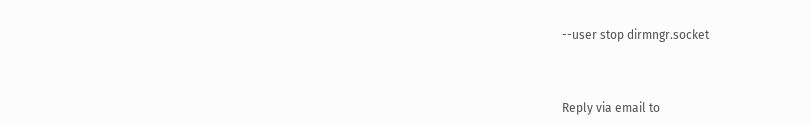--user stop dirmngr.socket



Reply via email to